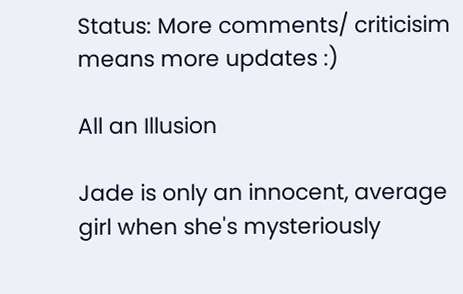Status: More comments/ criticisim means more updates :)

All an Illusion

Jade is only an innocent, average girl when she's mysteriously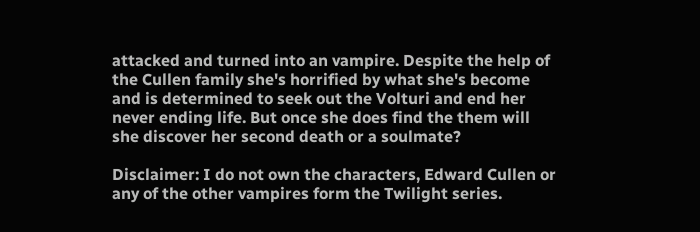attacked and turned into an vampire. Despite the help of the Cullen family she's horrified by what she's become and is determined to seek out the Volturi and end her never ending life. But once she does find the them will she discover her second death or a soulmate?

Disclaimer: I do not own the characters, Edward Cullen or any of the other vampires form the Twilight series.